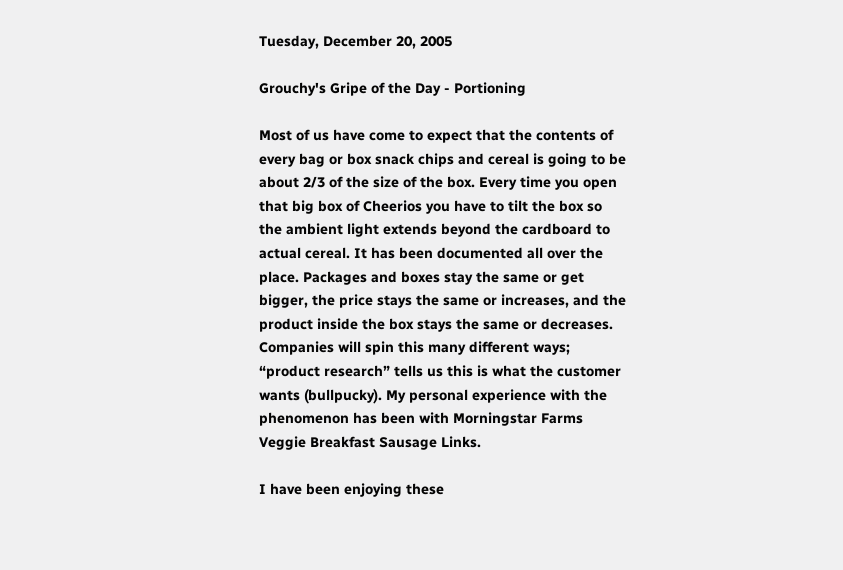Tuesday, December 20, 2005

Grouchy's Gripe of the Day - Portioning

Most of us have come to expect that the contents of every bag or box snack chips and cereal is going to be about 2/3 of the size of the box. Every time you open that big box of Cheerios you have to tilt the box so the ambient light extends beyond the cardboard to actual cereal. It has been documented all over the place. Packages and boxes stay the same or get bigger, the price stays the same or increases, and the product inside the box stays the same or decreases. Companies will spin this many different ways; “product research” tells us this is what the customer wants (bullpucky). My personal experience with the phenomenon has been with Morningstar Farms Veggie Breakfast Sausage Links.

I have been enjoying these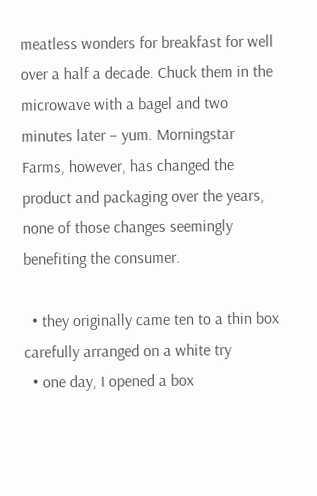meatless wonders for breakfast for well over a half a decade. Chuck them in the microwave with a bagel and two minutes later – yum. Morningstar Farms, however, has changed the product and packaging over the years, none of those changes seemingly benefiting the consumer.

  • they originally came ten to a thin box carefully arranged on a white try
  • one day, I opened a box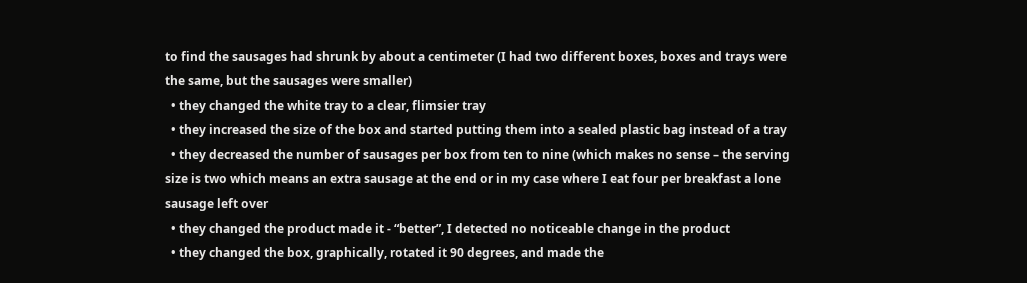to find the sausages had shrunk by about a centimeter (I had two different boxes, boxes and trays were the same, but the sausages were smaller)
  • they changed the white tray to a clear, flimsier tray
  • they increased the size of the box and started putting them into a sealed plastic bag instead of a tray
  • they decreased the number of sausages per box from ten to nine (which makes no sense – the serving size is two which means an extra sausage at the end or in my case where I eat four per breakfast a lone sausage left over
  • they changed the product made it - “better”, I detected no noticeable change in the product
  • they changed the box, graphically, rotated it 90 degrees, and made the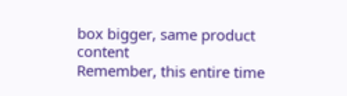box bigger, same product content
Remember, this entire time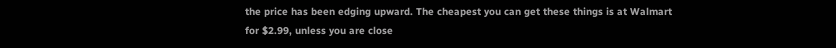the price has been edging upward. The cheapest you can get these things is at Walmart for $2.99, unless you are close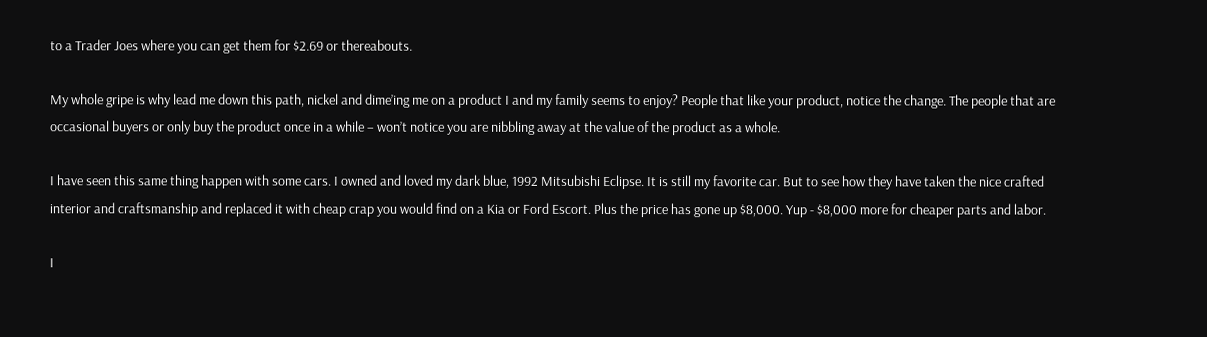to a Trader Joes where you can get them for $2.69 or thereabouts.

My whole gripe is why lead me down this path, nickel and dime’ing me on a product I and my family seems to enjoy? People that like your product, notice the change. The people that are occasional buyers or only buy the product once in a while – won’t notice you are nibbling away at the value of the product as a whole.

I have seen this same thing happen with some cars. I owned and loved my dark blue, 1992 Mitsubishi Eclipse. It is still my favorite car. But to see how they have taken the nice crafted interior and craftsmanship and replaced it with cheap crap you would find on a Kia or Ford Escort. Plus the price has gone up $8,000. Yup - $8,000 more for cheaper parts and labor.

I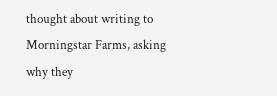thought about writing to Morningstar Farms, asking why they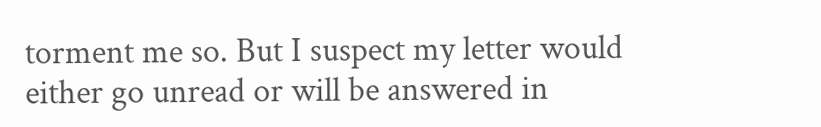torment me so. But I suspect my letter would either go unread or will be answered in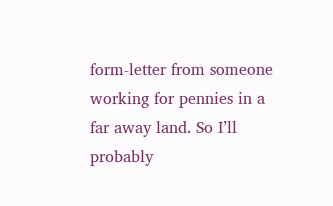form-letter from someone working for pennies in a far away land. So I’ll probably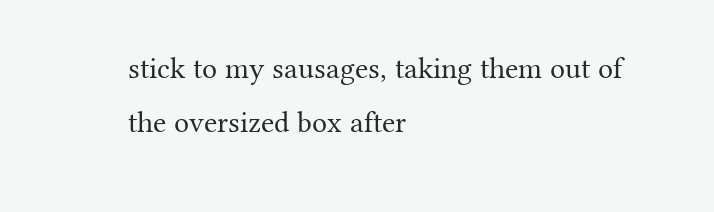stick to my sausages, taking them out of the oversized box after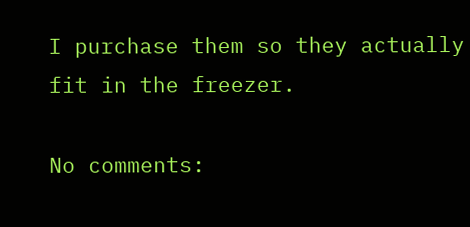I purchase them so they actually fit in the freezer.

No comments: